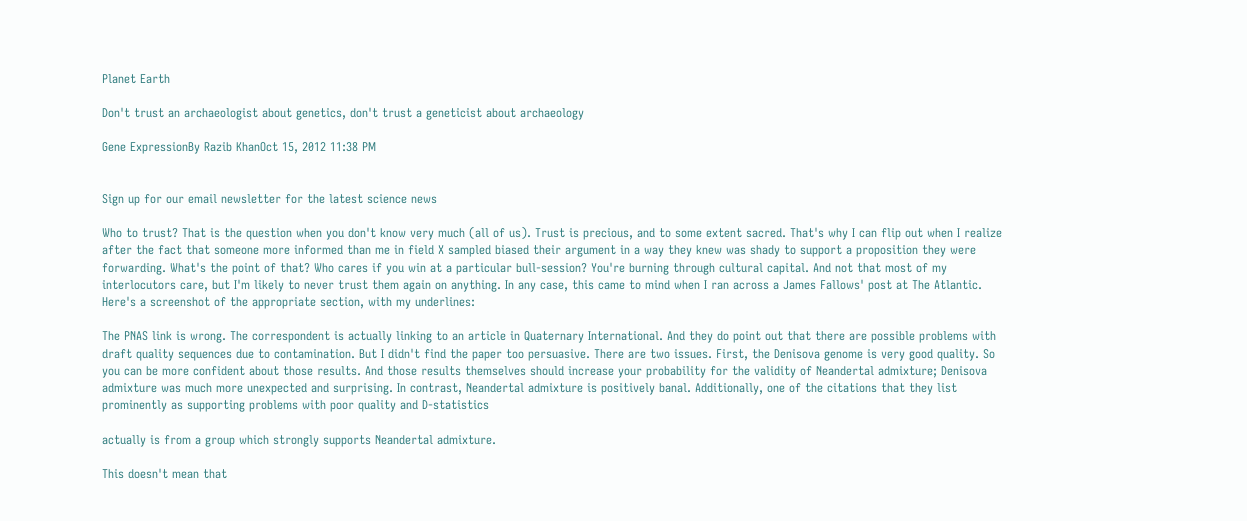Planet Earth

Don't trust an archaeologist about genetics, don't trust a geneticist about archaeology

Gene ExpressionBy Razib KhanOct 15, 2012 11:38 PM


Sign up for our email newsletter for the latest science news

Who to trust? That is the question when you don't know very much (all of us). Trust is precious, and to some extent sacred. That's why I can flip out when I realize after the fact that someone more informed than me in field X sampled biased their argument in a way they knew was shady to support a proposition they were forwarding. What's the point of that? Who cares if you win at a particular bull-session? You're burning through cultural capital. And not that most of my interlocutors care, but I'm likely to never trust them again on anything. In any case, this came to mind when I ran across a James Fallows' post at The Atlantic. Here's a screenshot of the appropriate section, with my underlines:

The PNAS link is wrong. The correspondent is actually linking to an article in Quaternary International. And they do point out that there are possible problems with draft quality sequences due to contamination. But I didn't find the paper too persuasive. There are two issues. First, the Denisova genome is very good quality. So you can be more confident about those results. And those results themselves should increase your probability for the validity of Neandertal admixture; Denisova admixture was much more unexpected and surprising. In contrast, Neandertal admixture is positively banal. Additionally, one of the citations that they list prominently as supporting problems with poor quality and D-statistics

actually is from a group which strongly supports Neandertal admixture.

This doesn't mean that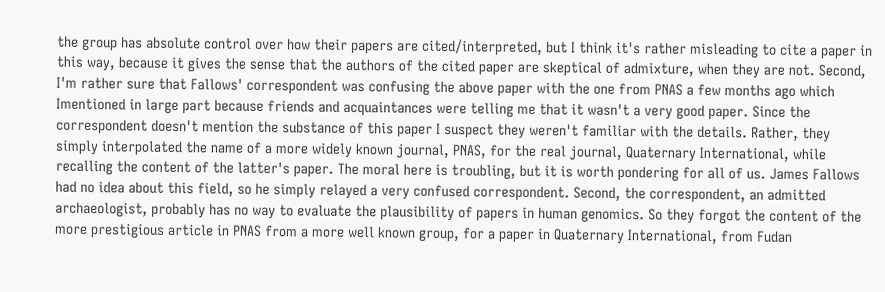the group has absolute control over how their papers are cited/interpreted, but I think it's rather misleading to cite a paper in this way, because it gives the sense that the authors of the cited paper are skeptical of admixture, when they are not. Second, I'm rather sure that Fallows' correspondent was confusing the above paper with the one from PNAS a few months ago which Imentioned in large part because friends and acquaintances were telling me that it wasn't a very good paper. Since the correspondent doesn't mention the substance of this paper I suspect they weren't familiar with the details. Rather, they simply interpolated the name of a more widely known journal, PNAS, for the real journal, Quaternary International, while recalling the content of the latter's paper. The moral here is troubling, but it is worth pondering for all of us. James Fallows had no idea about this field, so he simply relayed a very confused correspondent. Second, the correspondent, an admitted archaeologist, probably has no way to evaluate the plausibility of papers in human genomics. So they forgot the content of the more prestigious article in PNAS from a more well known group, for a paper in Quaternary International, from Fudan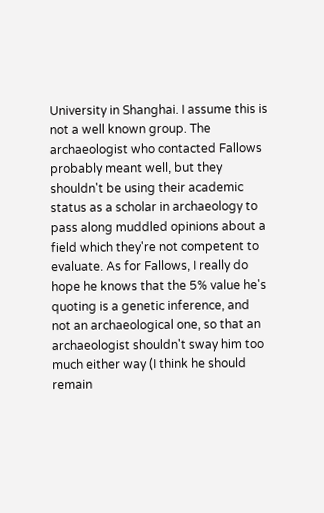University in Shanghai. I assume this is not a well known group. The archaeologist who contacted Fallows probably meant well, but they shouldn't be using their academic status as a scholar in archaeology to pass along muddled opinions about a field which they're not competent to evaluate. As for Fallows, I really do hope he knows that the 5% value he's quoting is a genetic inference, and not an archaeological one, so that an archaeologist shouldn't sway him too much either way (I think he should remain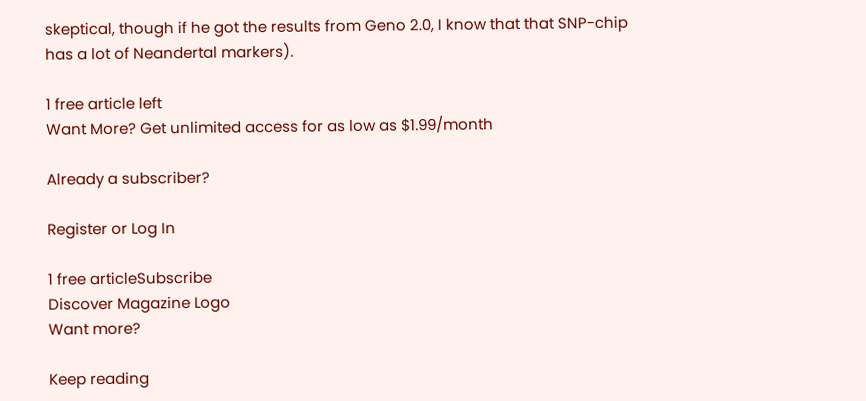skeptical, though if he got the results from Geno 2.0, I know that that SNP-chip has a lot of Neandertal markers).

1 free article left
Want More? Get unlimited access for as low as $1.99/month

Already a subscriber?

Register or Log In

1 free articleSubscribe
Discover Magazine Logo
Want more?

Keep reading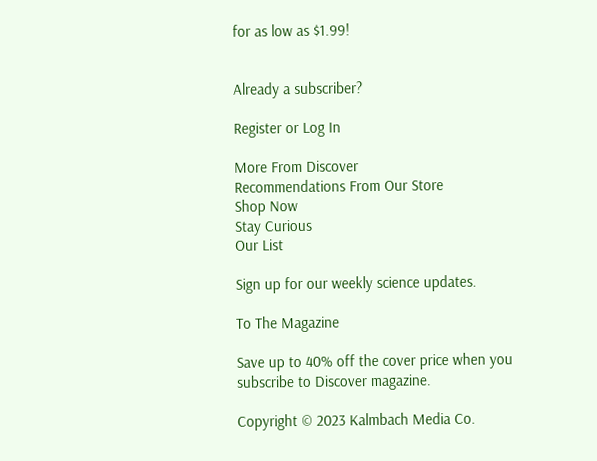for as low as $1.99!


Already a subscriber?

Register or Log In

More From Discover
Recommendations From Our Store
Shop Now
Stay Curious
Our List

Sign up for our weekly science updates.

To The Magazine

Save up to 40% off the cover price when you subscribe to Discover magazine.

Copyright © 2023 Kalmbach Media Co.